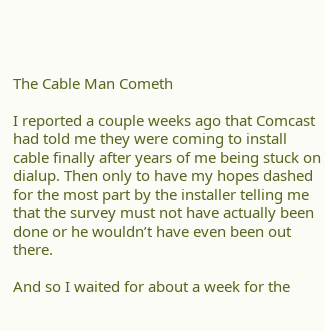The Cable Man Cometh

I reported a couple weeks ago that Comcast had told me they were coming to install cable finally after years of me being stuck on dialup. Then only to have my hopes dashed for the most part by the installer telling me that the survey must not have actually been done or he wouldn’t have even been out there.

And so I waited for about a week for the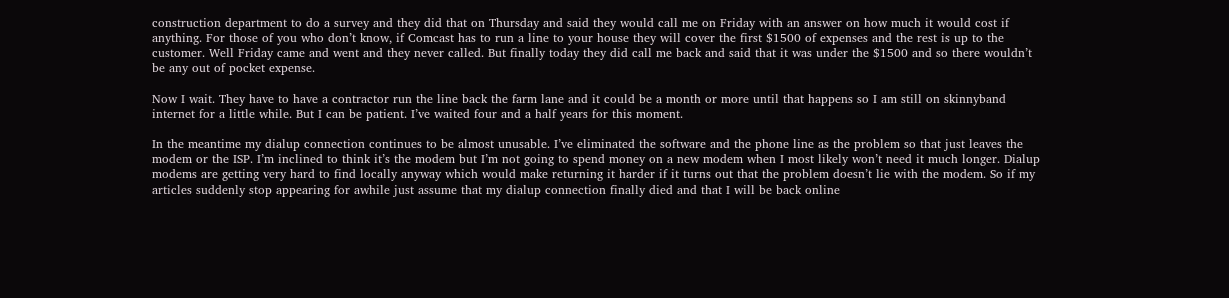construction department to do a survey and they did that on Thursday and said they would call me on Friday with an answer on how much it would cost if anything. For those of you who don’t know, if Comcast has to run a line to your house they will cover the first $1500 of expenses and the rest is up to the customer. Well Friday came and went and they never called. But finally today they did call me back and said that it was under the $1500 and so there wouldn’t be any out of pocket expense.

Now I wait. They have to have a contractor run the line back the farm lane and it could be a month or more until that happens so I am still on skinnyband internet for a little while. But I can be patient. I’ve waited four and a half years for this moment.

In the meantime my dialup connection continues to be almost unusable. I’ve eliminated the software and the phone line as the problem so that just leaves the modem or the ISP. I’m inclined to think it’s the modem but I’m not going to spend money on a new modem when I most likely won’t need it much longer. Dialup modems are getting very hard to find locally anyway which would make returning it harder if it turns out that the problem doesn’t lie with the modem. So if my articles suddenly stop appearing for awhile just assume that my dialup connection finally died and that I will be back online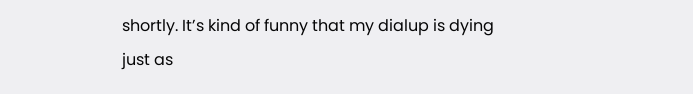shortly. It’s kind of funny that my dialup is dying just as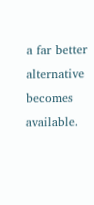a far better alternative becomes available.